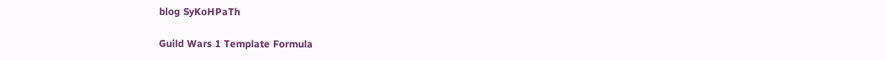blog SyKoHPaTh

Guild Wars 1 Template Formula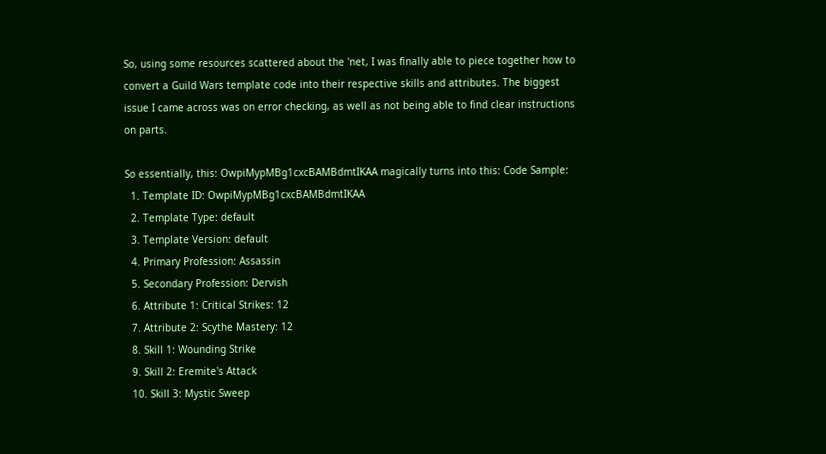So, using some resources scattered about the 'net, I was finally able to piece together how to convert a Guild Wars template code into their respective skills and attributes. The biggest issue I came across was on error checking, as well as not being able to find clear instructions on parts.

So essentially, this: OwpiMypMBg1cxcBAMBdmtIKAA magically turns into this: Code Sample:
  1. Template ID: OwpiMypMBg1cxcBAMBdmtIKAA
  2. Template Type: default
  3. Template Version: default
  4. Primary Profession: Assassin
  5. Secondary Profession: Dervish
  6. Attribute 1: Critical Strikes: 12
  7. Attribute 2: Scythe Mastery: 12
  8. Skill 1: Wounding Strike
  9. Skill 2: Eremite's Attack
  10. Skill 3: Mystic Sweep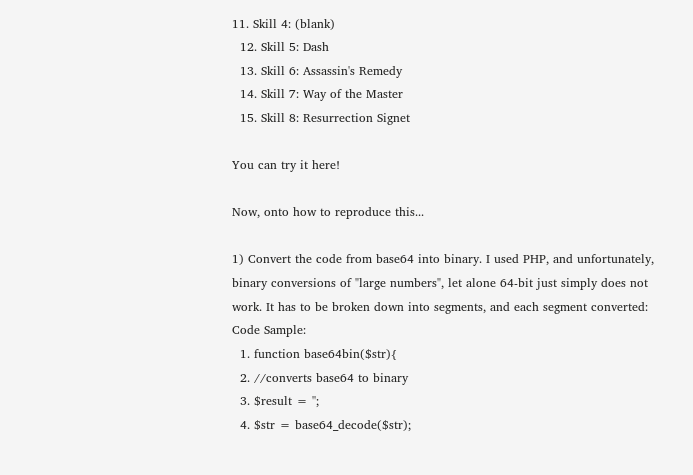11. Skill 4: (blank)
  12. Skill 5: Dash
  13. Skill 6: Assassin's Remedy
  14. Skill 7: Way of the Master
  15. Skill 8: Resurrection Signet

You can try it here!

Now, onto how to reproduce this...

1) Convert the code from base64 into binary. I used PHP, and unfortunately, binary conversions of "large numbers", let alone 64-bit just simply does not work. It has to be broken down into segments, and each segment converted:
Code Sample:
  1. function base64bin($str){
  2. //converts base64 to binary
  3. $result = '';
  4. $str = base64_decode($str);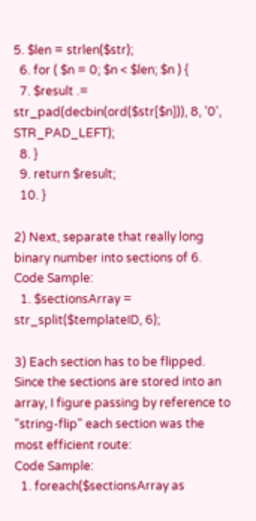5. $len = strlen($str);
  6. for ( $n = 0; $n < $len; $n ) {
  7. $result .= str_pad(decbin(ord($str[$n])), 8, '0', STR_PAD_LEFT);
  8. }
  9. return $result;
  10. }

2) Next, separate that really long binary number into sections of 6.
Code Sample:
  1. $sectionsArray = str_split($templateID, 6);

3) Each section has to be flipped. Since the sections are stored into an array, I figure passing by reference to "string-flip" each section was the most efficient route:
Code Sample:
  1. foreach($sectionsArray as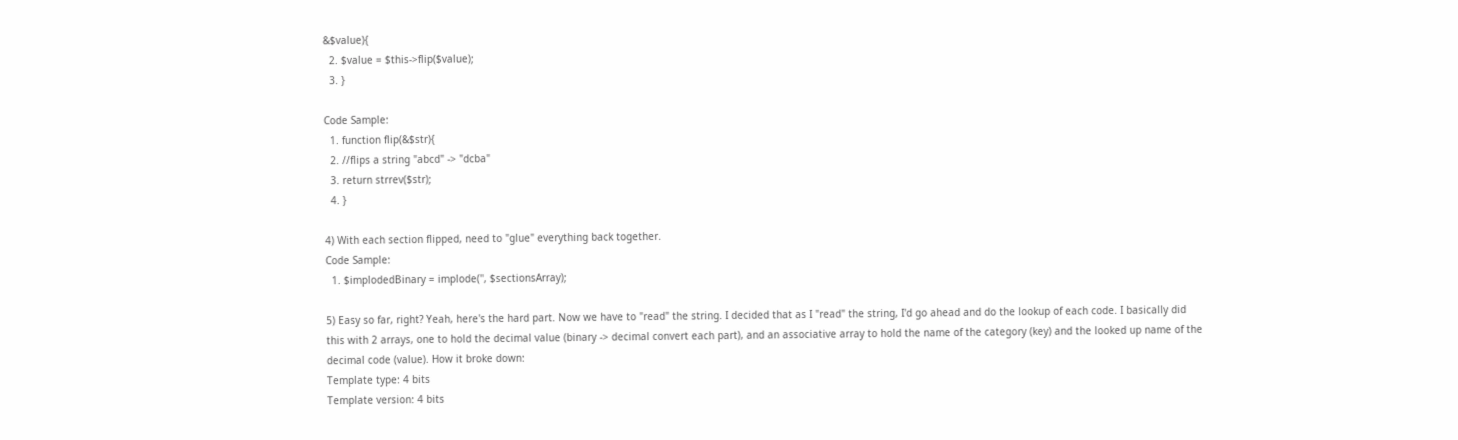&$value){
  2. $value = $this->flip($value);
  3. }

Code Sample:
  1. function flip(&$str){
  2. //flips a string "abcd" -> "dcba"
  3. return strrev($str);
  4. }

4) With each section flipped, need to "glue" everything back together.
Code Sample:
  1. $implodedBinary = implode('', $sectionsArray);

5) Easy so far, right? Yeah, here's the hard part. Now we have to "read" the string. I decided that as I "read" the string, I'd go ahead and do the lookup of each code. I basically did this with 2 arrays, one to hold the decimal value (binary -> decimal convert each part), and an associative array to hold the name of the category (key) and the looked up name of the decimal code (value). How it broke down:
Template type: 4 bits
Template version: 4 bits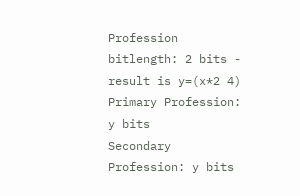Profession bitlength: 2 bits - result is y=(x*2 4)
Primary Profession: y bits
Secondary Profession: y bits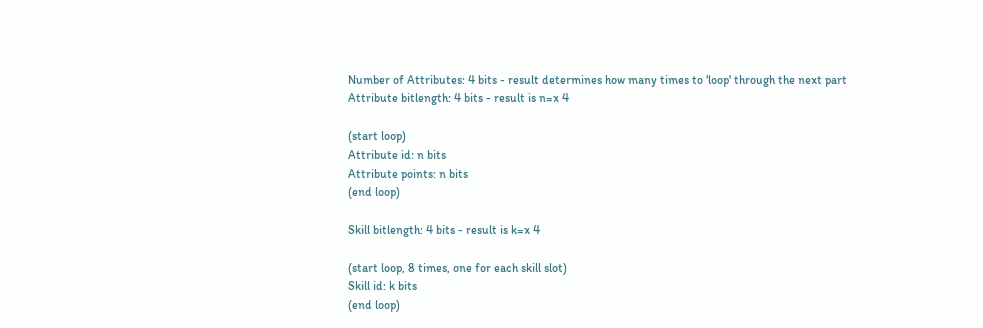Number of Attributes: 4 bits - result determines how many times to 'loop' through the next part
Attribute bitlength: 4 bits - result is n=x 4

(start loop)
Attribute id: n bits
Attribute points: n bits
(end loop)

Skill bitlength: 4 bits - result is k=x 4

(start loop, 8 times, one for each skill slot)
Skill id: k bits
(end loop)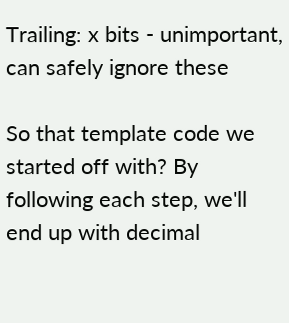Trailing: x bits - unimportant, can safely ignore these

So that template code we started off with? By following each step, we'll end up with decimal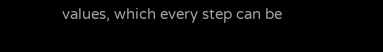values, which every step can be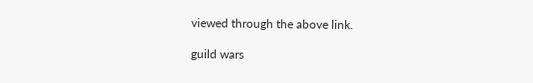viewed through the above link.

guild wars